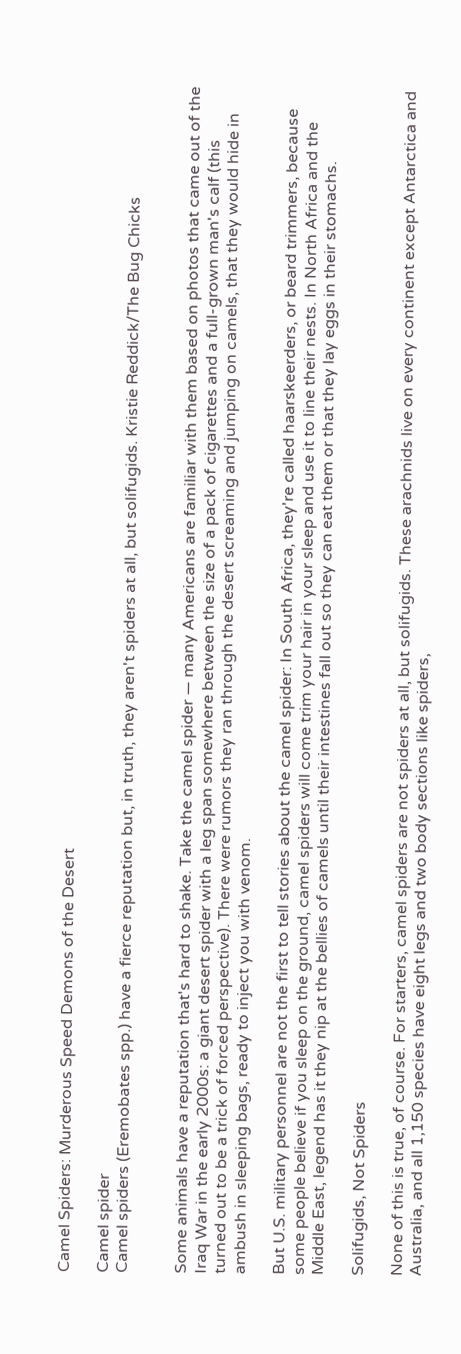Camel Spiders: Murderous Speed Demons of the Desert

Camel spider
Camel spiders (Eremobates spp.) have a fierce reputation but, in truth, they aren't spiders at all, but solifugids. Kristie Reddick/The Bug Chicks


Some animals have a reputation that's hard to shake. Take the camel spider — many Americans are familiar with them based on photos that came out of the Iraq War in the early 2000s: a giant desert spider with a leg span somewhere between the size of a pack of cigarettes and a full-grown man's calf (this turned out to be a trick of forced perspective). There were rumors they ran through the desert screaming and jumping on camels, that they would hide in ambush in sleeping bags, ready to inject you with venom.

But U.S. military personnel are not the first to tell stories about the camel spider: In South Africa, they're called haarskeerders, or beard trimmers, because some people believe if you sleep on the ground, camel spiders will come trim your hair in your sleep and use it to line their nests. In North Africa and the Middle East, legend has it they nip at the bellies of camels until their intestines fall out so they can eat them or that they lay eggs in their stomachs.

Solifugids, Not Spiders

None of this is true, of course. For starters, camel spiders are not spiders at all, but solifugids. These arachnids live on every continent except Antarctica and Australia, and all 1,150 species have eight legs and two body sections like spiders,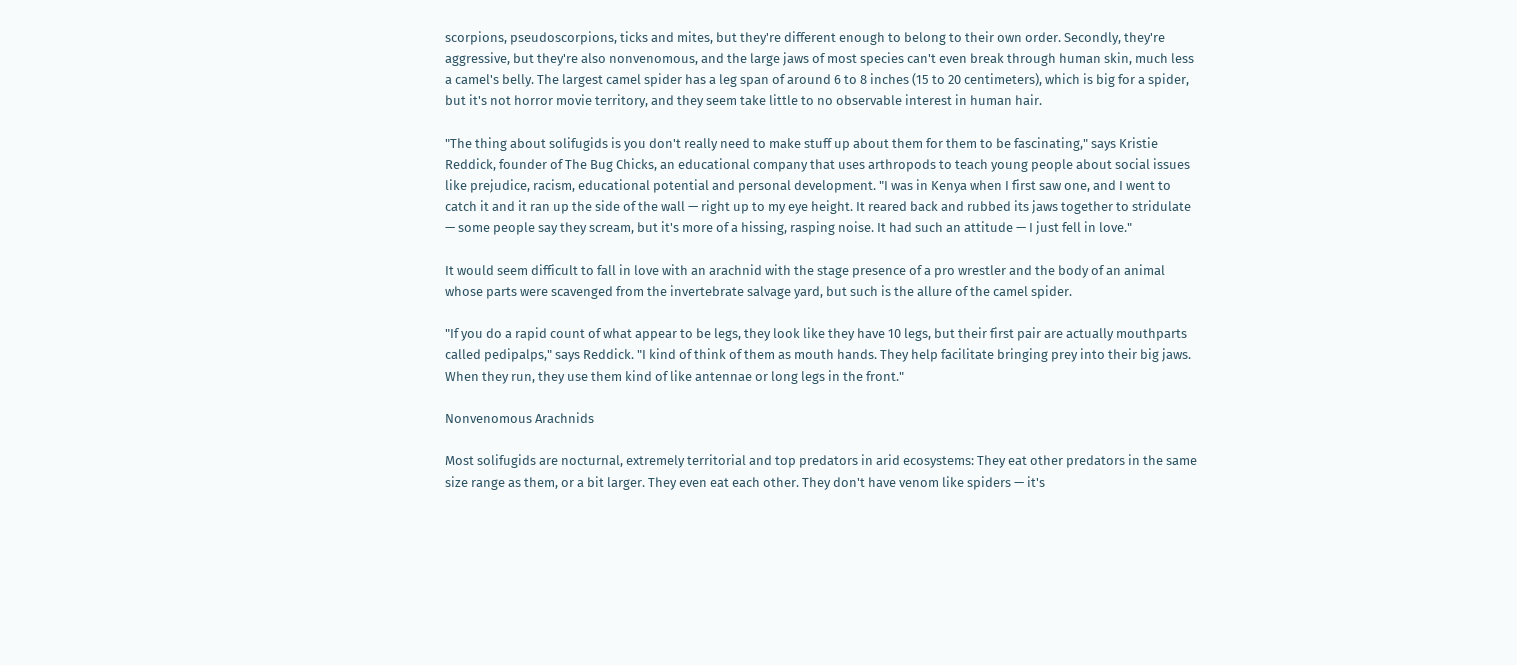scorpions, pseudoscorpions, ticks and mites, but they're different enough to belong to their own order. Secondly, they're aggressive, but they're also nonvenomous, and the large jaws of most species can't even break through human skin, much less a camel's belly. The largest camel spider has a leg span of around 6 to 8 inches (15 to 20 centimeters), which is big for a spider, but it's not horror movie territory, and they seem take little to no observable interest in human hair.

"The thing about solifugids is you don't really need to make stuff up about them for them to be fascinating," says Kristie Reddick, founder of The Bug Chicks, an educational company that uses arthropods to teach young people about social issues like prejudice, racism, educational potential and personal development. "I was in Kenya when I first saw one, and I went to catch it and it ran up the side of the wall — right up to my eye height. It reared back and rubbed its jaws together to stridulate — some people say they scream, but it's more of a hissing, rasping noise. It had such an attitude — I just fell in love."

It would seem difficult to fall in love with an arachnid with the stage presence of a pro wrestler and the body of an animal whose parts were scavenged from the invertebrate salvage yard, but such is the allure of the camel spider.

"If you do a rapid count of what appear to be legs, they look like they have 10 legs, but their first pair are actually mouthparts called pedipalps," says Reddick. "I kind of think of them as mouth hands. They help facilitate bringing prey into their big jaws. When they run, they use them kind of like antennae or long legs in the front."

Nonvenomous Arachnids

Most solifugids are nocturnal, extremely territorial and top predators in arid ecosystems: They eat other predators in the same size range as them, or a bit larger. They even eat each other. They don't have venom like spiders — it's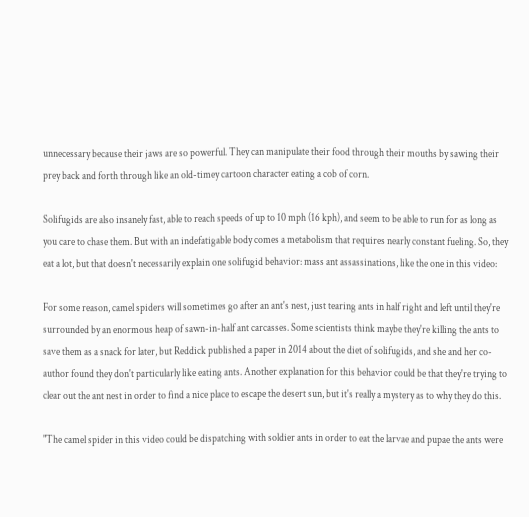unnecessary because their jaws are so powerful. They can manipulate their food through their mouths by sawing their prey back and forth through like an old-timey cartoon character eating a cob of corn.

Solifugids are also insanely fast, able to reach speeds of up to 10 mph (16 kph), and seem to be able to run for as long as you care to chase them. But with an indefatigable body comes a metabolism that requires nearly constant fueling. So, they eat a lot, but that doesn't necessarily explain one solifugid behavior: mass ant assassinations, like the one in this video:

For some reason, camel spiders will sometimes go after an ant's nest, just tearing ants in half right and left until they're surrounded by an enormous heap of sawn-in-half ant carcasses. Some scientists think maybe they're killing the ants to save them as a snack for later, but Reddick published a paper in 2014 about the diet of solifugids, and she and her co-author found they don't particularly like eating ants. Another explanation for this behavior could be that they're trying to clear out the ant nest in order to find a nice place to escape the desert sun, but it's really a mystery as to why they do this.

"The camel spider in this video could be dispatching with soldier ants in order to eat the larvae and pupae the ants were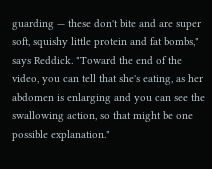guarding — these don't bite and are super soft, squishy little protein and fat bombs," says Reddick. "Toward the end of the video, you can tell that she's eating, as her abdomen is enlarging and you can see the swallowing action, so that might be one possible explanation."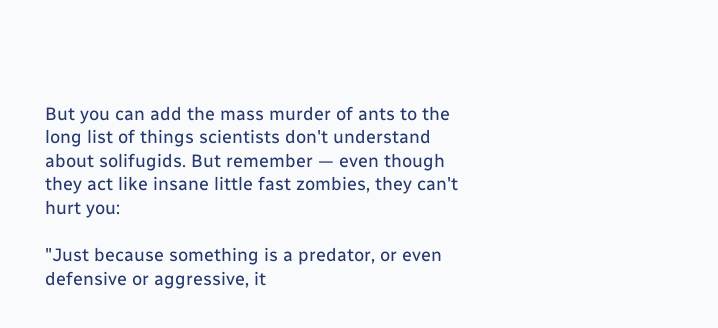But you can add the mass murder of ants to the long list of things scientists don't understand about solifugids. But remember — even though they act like insane little fast zombies, they can't hurt you:

"Just because something is a predator, or even defensive or aggressive, it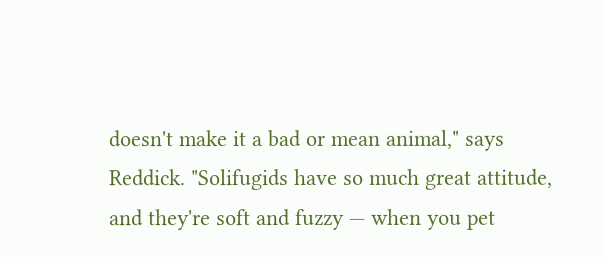doesn't make it a bad or mean animal," says Reddick. "Solifugids have so much great attitude, and they're soft and fuzzy — when you pet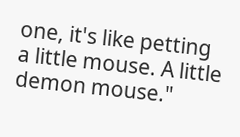one, it's like petting a little mouse. A little demon mouse."